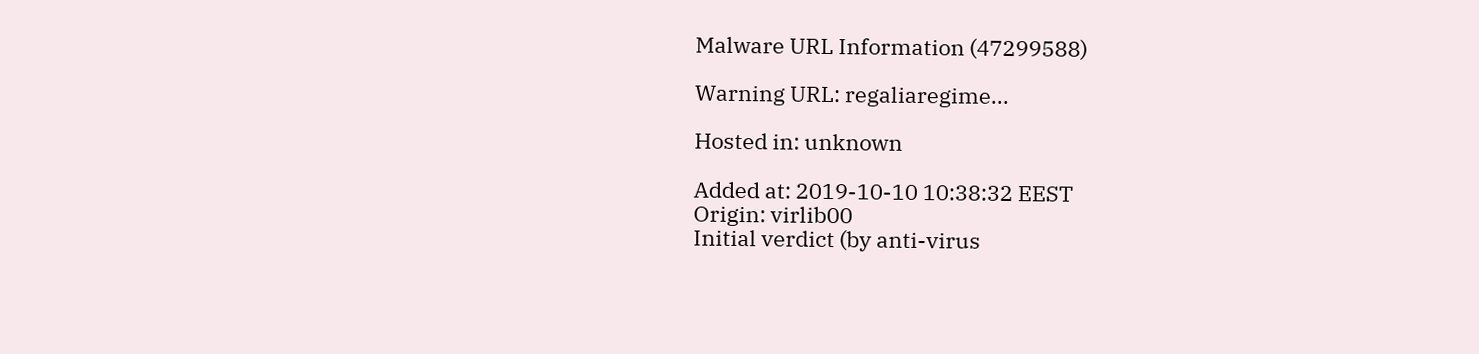Malware URL Information (47299588)

Warning URL: regaliaregime...

Hosted in: unknown

Added at: 2019-10-10 10:38:32 EEST
Origin: virlib00
Initial verdict (by anti-virus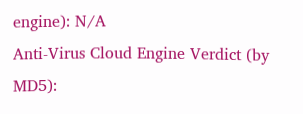engine): N/A
Anti-Virus Cloud Engine Verdict (by MD5):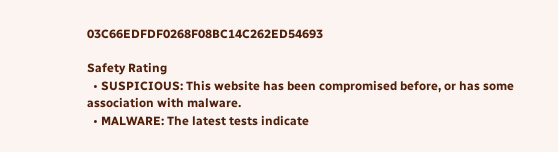03C66EDFDF0268F08BC14C262ED54693

Safety Rating
  • SUSPICIOUS: This website has been compromised before, or has some association with malware.
  • MALWARE: The latest tests indicate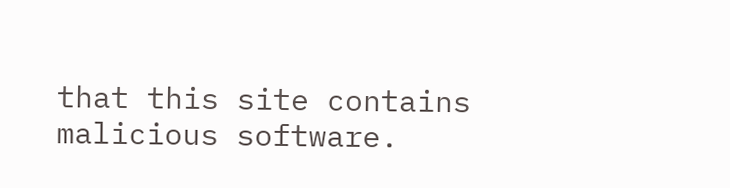that this site contains malicious software.